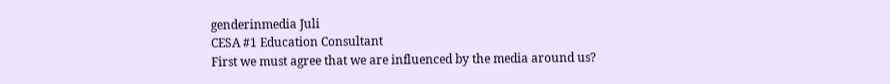genderinmedia Juli
CESA #1 Education Consultant
First we must agree that we are influenced by the media around us?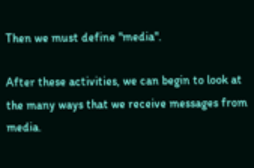Then we must define "media".

After these activities, we can begin to look at the many ways that we receive messages from media.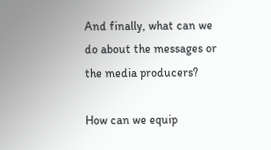And finally, what can we do about the messages or the media producers?

How can we equip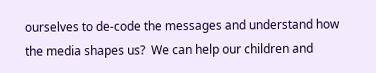ourselves to de-code the messages and understand how the media shapes us?  We can help our children and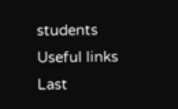students
Useful links
Last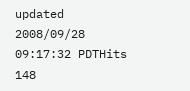updated  2008/09/28 09:17:32 PDTHits  148